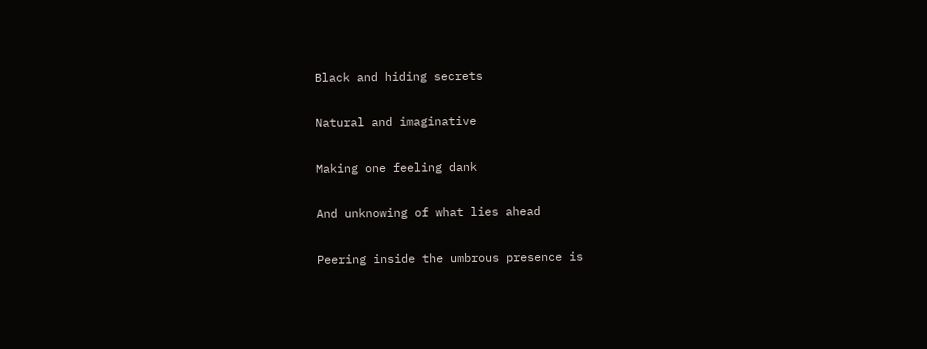Black and hiding secrets

Natural and imaginative

Making one feeling dank

And unknowing of what lies ahead

Peering inside the umbrous presence is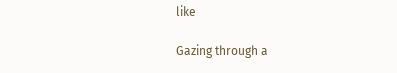like

Gazing through a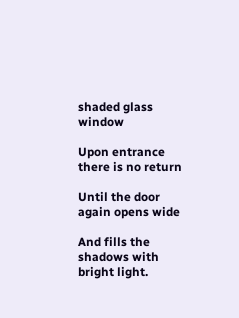shaded glass window

Upon entrance there is no return

Until the door again opens wide

And fills the shadows with bright light.